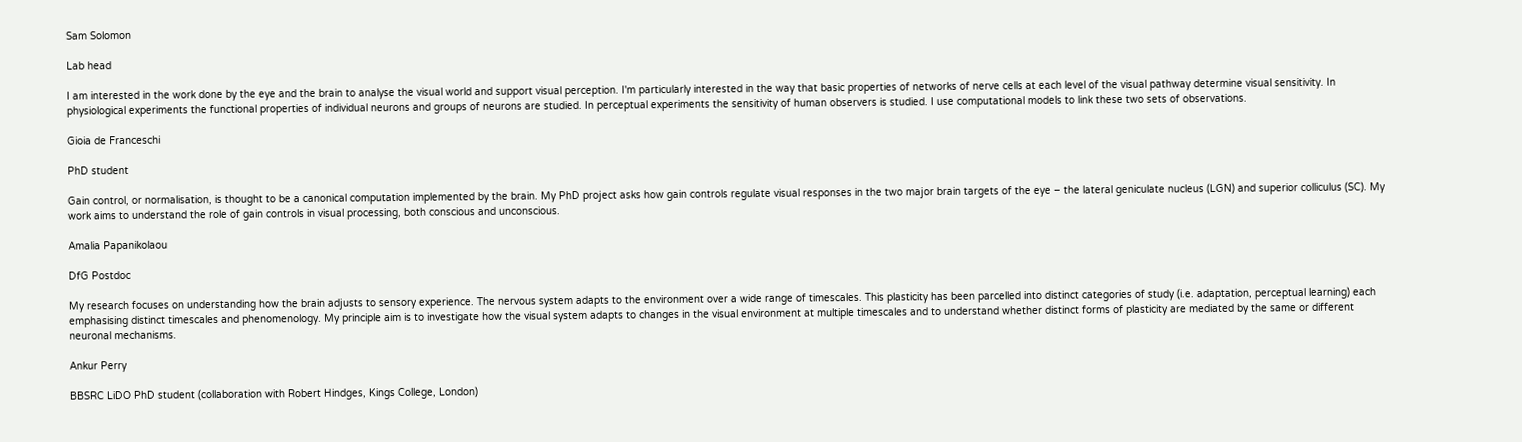Sam Solomon

Lab head

I am interested in the work done by the eye and the brain to analyse the visual world and support visual perception. I'm particularly interested in the way that basic properties of networks of nerve cells at each level of the visual pathway determine visual sensitivity. In physiological experiments the functional properties of individual neurons and groups of neurons are studied. In perceptual experiments the sensitivity of human observers is studied. I use computational models to link these two sets of observations.

Gioia de Franceschi

PhD student

Gain control, or normalisation, is thought to be a canonical computation implemented by the brain. My PhD project asks how gain controls regulate visual responses in the two major brain targets of the eye – the lateral geniculate nucleus (LGN) and superior colliculus (SC). My work aims to understand the role of gain controls in visual processing, both conscious and unconscious.

Amalia Papanikolaou

DfG Postdoc

My research focuses on understanding how the brain adjusts to sensory experience. The nervous system adapts to the environment over a wide range of timescales. This plasticity has been parcelled into distinct categories of study (i.e. adaptation, perceptual learning) each emphasising distinct timescales and phenomenology. My principle aim is to investigate how the visual system adapts to changes in the visual environment at multiple timescales and to understand whether distinct forms of plasticity are mediated by the same or different neuronal mechanisms.

Ankur Perry

BBSRC LiDO PhD student (collaboration with Robert Hindges, Kings College, London)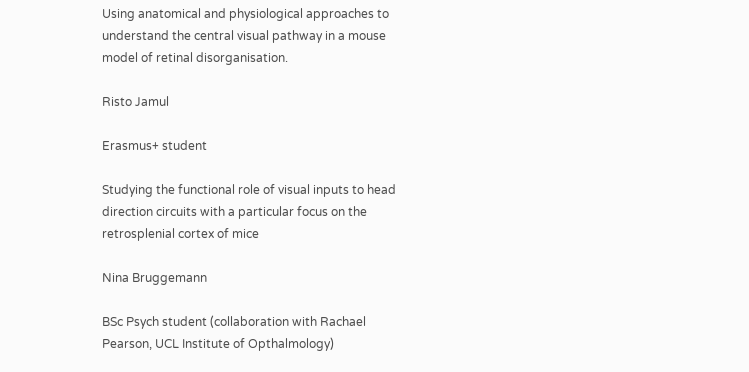Using anatomical and physiological approaches to understand the central visual pathway in a mouse model of retinal disorganisation.

Risto Jamul

Erasmus+ student

Studying the functional role of visual inputs to head direction circuits with a particular focus on the retrosplenial cortex of mice

Nina Bruggemann

BSc Psych student (collaboration with Rachael Pearson, UCL Institute of Opthalmology)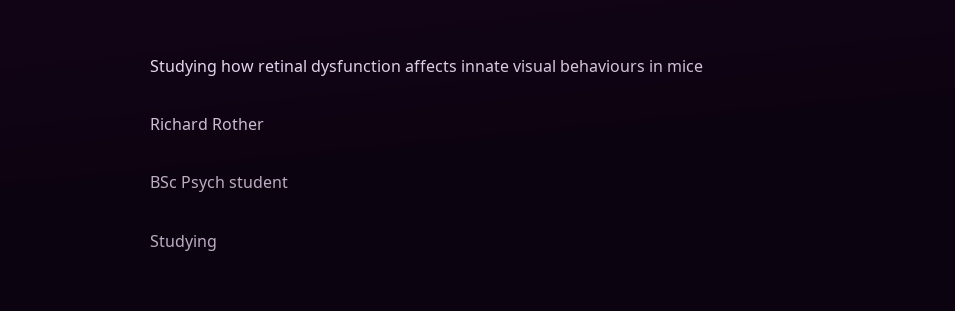Studying how retinal dysfunction affects innate visual behaviours in mice

Richard Rother

BSc Psych student

Studying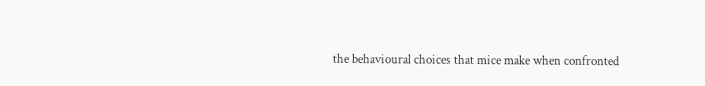the behavioural choices that mice make when confronted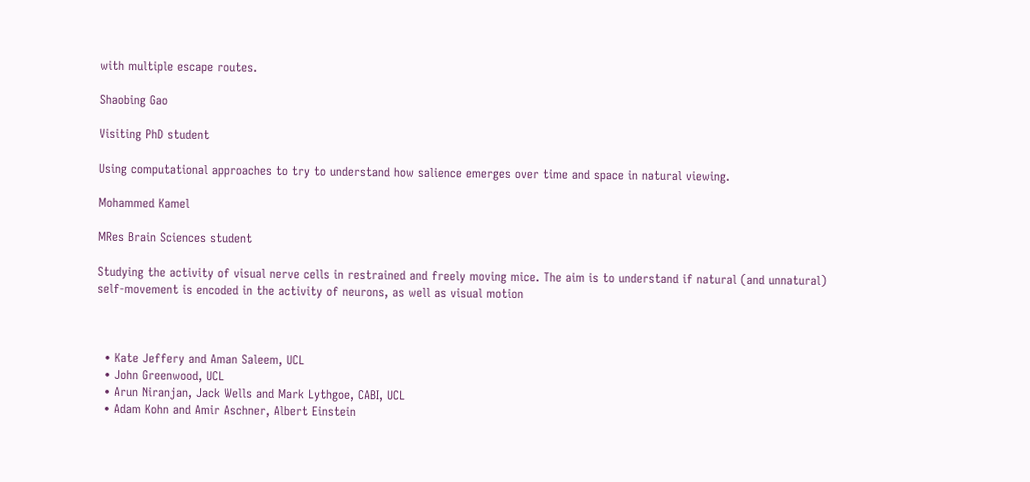with multiple escape routes.

Shaobing Gao

Visiting PhD student

Using computational approaches to try to understand how salience emerges over time and space in natural viewing.

Mohammed Kamel

MRes Brain Sciences student

Studying the activity of visual nerve cells in restrained and freely moving mice. The aim is to understand if natural (and unnatural) self-movement is encoded in the activity of neurons, as well as visual motion



  • Kate Jeffery and Aman Saleem, UCL
  • John Greenwood, UCL
  • Arun Niranjan, Jack Wells and Mark Lythgoe, CABI, UCL
  • Adam Kohn and Amir Aschner, Albert Einstein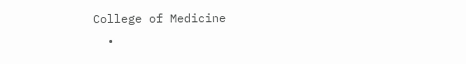College of Medicine
  •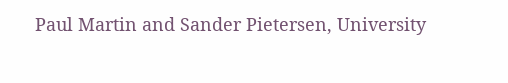Paul Martin and Sander Pietersen, University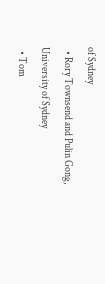of Sydney
  • Rory Townsend and Pulin Gong, University of Sydney
  • Tom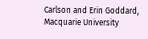Carlson and Erin Goddard, Macquarie University